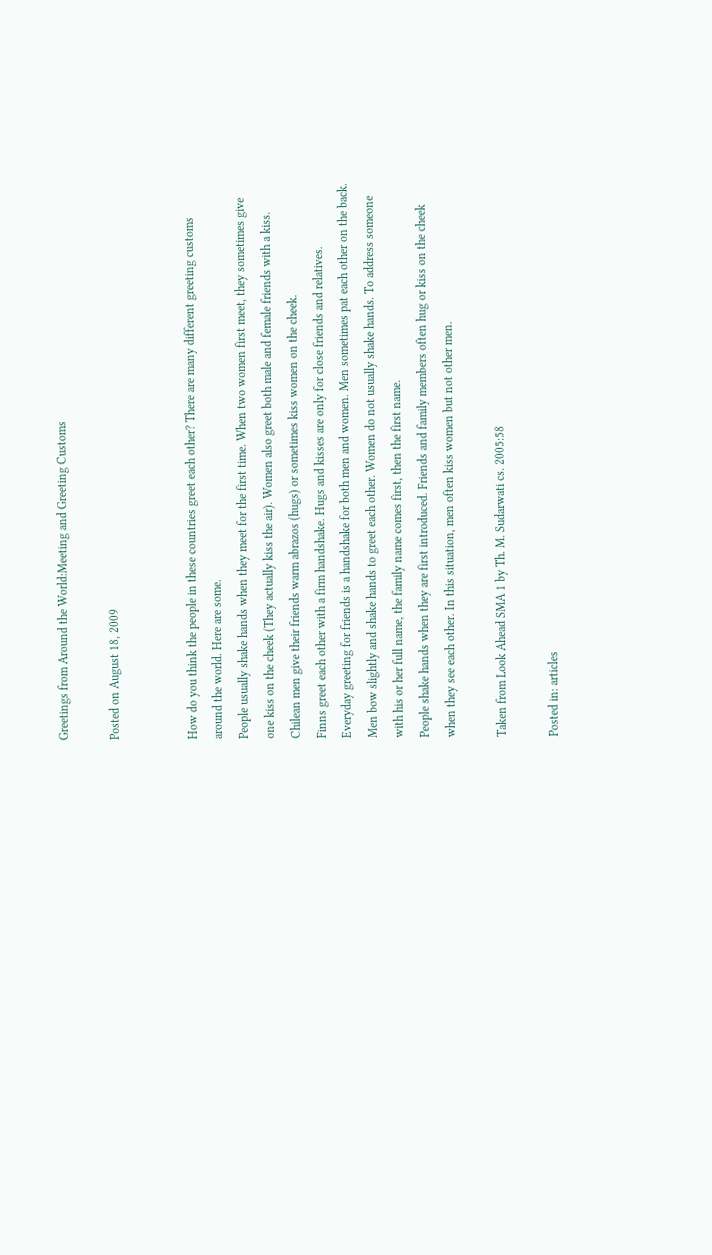Greetings from Around the World:Meeting and Greeting Customs

Posted on August 18, 2009


How do you think the people in these countries greet each other? There are many different greeting customs around the world. Here are some.
People usually shake hands when they meet for the first time. When two women first meet, they sometimes give one kiss on the cheek (They actually kiss the air). Women also greet both male and female friends with a kiss. Chilean men give their friends warm abrazos (hugs) or sometimes kiss women on the cheek.
Finns greet each other with a firm handshake. Hugs and kisses are only for close friends and relatives.
Everyday greeting for friends is a handshake for both men and women. Men sometimes pat each other on the back.
Men bow slightly and shake hands to greet each other. Women do not usually shake hands. To address someone with his or her full name, the family name comes first, then the first name.
People shake hands when they are first introduced. Friends and family members often hug or kiss on the cheek when they see each other. In this situation, men often kiss women but not other men.

Taken from Look Ahead SMA 1 by Th. M. Sudarwati cs. 2005:58

Posted in: articles